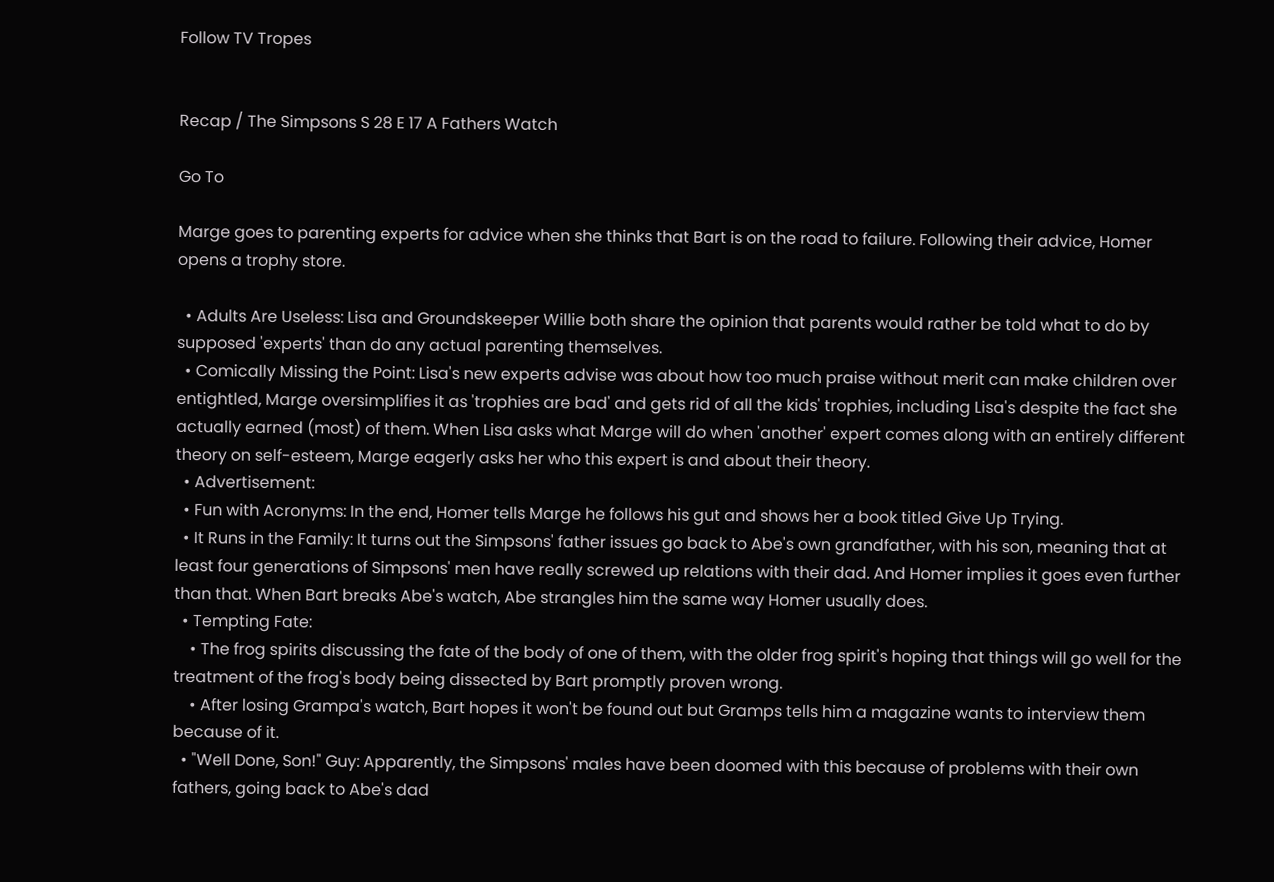Follow TV Tropes


Recap / The Simpsons S 28 E 17 A Fathers Watch

Go To

Marge goes to parenting experts for advice when she thinks that Bart is on the road to failure. Following their advice, Homer opens a trophy store.

  • Adults Are Useless: Lisa and Groundskeeper Willie both share the opinion that parents would rather be told what to do by supposed 'experts' than do any actual parenting themselves.
  • Comically Missing the Point: Lisa's new experts advise was about how too much praise without merit can make children over entightled, Marge oversimplifies it as 'trophies are bad' and gets rid of all the kids' trophies, including Lisa's despite the fact she actually earned (most) of them. When Lisa asks what Marge will do when 'another' expert comes along with an entirely different theory on self-esteem, Marge eagerly asks her who this expert is and about their theory.
  • Advertisement:
  • Fun with Acronyms: In the end, Homer tells Marge he follows his gut and shows her a book titled Give Up Trying.
  • It Runs in the Family: It turns out the Simpsons' father issues go back to Abe's own grandfather, with his son, meaning that at least four generations of Simpsons' men have really screwed up relations with their dad. And Homer implies it goes even further than that. When Bart breaks Abe's watch, Abe strangles him the same way Homer usually does.
  • Tempting Fate:
    • The frog spirits discussing the fate of the body of one of them, with the older frog spirit's hoping that things will go well for the treatment of the frog's body being dissected by Bart promptly proven wrong.
    • After losing Grampa's watch, Bart hopes it won't be found out but Gramps tells him a magazine wants to interview them because of it.
  • "Well Done, Son!" Guy: Apparently, the Simpsons' males have been doomed with this because of problems with their own fathers, going back to Abe's dad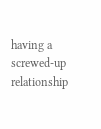having a screwed-up relationship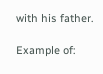with his father.

Example of: